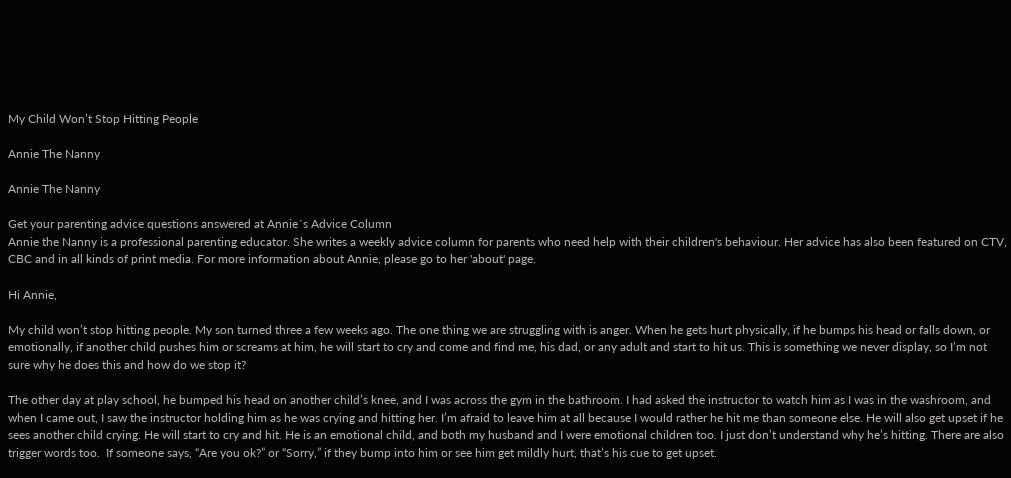My Child Won’t Stop Hitting People

Annie The Nanny

Annie The Nanny

Get your parenting advice questions answered at Annie´s Advice Column
Annie the Nanny is a professional parenting educator. She writes a weekly advice column for parents who need help with their children's behaviour. Her advice has also been featured on CTV, CBC and in all kinds of print media. For more information about Annie, please go to her 'about' page.

Hi Annie,

My child won’t stop hitting people. My son turned three a few weeks ago. The one thing we are struggling with is anger. When he gets hurt physically, if he bumps his head or falls down, or emotionally, if another child pushes him or screams at him, he will start to cry and come and find me, his dad, or any adult and start to hit us. This is something we never display, so I’m not sure why he does this and how do we stop it?

The other day at play school, he bumped his head on another child’s knee, and I was across the gym in the bathroom. I had asked the instructor to watch him as I was in the washroom, and when I came out, I saw the instructor holding him as he was crying and hitting her. I’m afraid to leave him at all because I would rather he hit me than someone else. He will also get upset if he sees another child crying. He will start to cry and hit. He is an emotional child, and both my husband and I were emotional children too. I just don’t understand why he’s hitting. There are also trigger words too.  If someone says, “Are you ok?” or “Sorry,” if they bump into him or see him get mildly hurt, that’s his cue to get upset.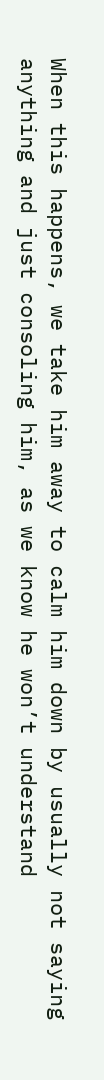When this happens, we take him away to calm him down by usually not saying anything and just consoling him, as we know he won’t understand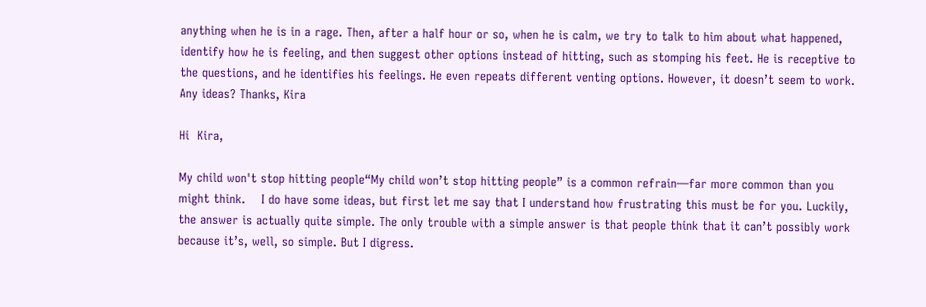anything when he is in a rage. Then, after a half hour or so, when he is calm, we try to talk to him about what happened, identify how he is feeling, and then suggest other options instead of hitting, such as stomping his feet. He is receptive to the questions, and he identifies his feelings. He even repeats different venting options. However, it doesn’t seem to work. Any ideas? Thanks, Kira

Hi  Kira,

My child won't stop hitting people“My child won’t stop hitting people” is a common refrain—far more common than you might think.    I do have some ideas, but first let me say that I understand how frustrating this must be for you. Luckily, the answer is actually quite simple. The only trouble with a simple answer is that people think that it can’t possibly work because it’s, well, so simple. But I digress.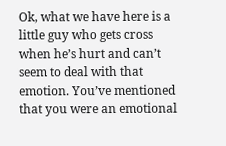Ok, what we have here is a little guy who gets cross when he’s hurt and can’t seem to deal with that emotion. You’ve mentioned that you were an emotional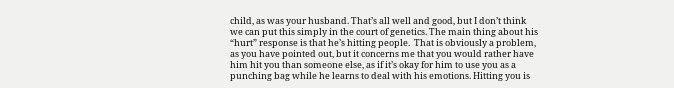child, as was your husband. That’s all well and good, but I don’t think we can put this simply in the court of genetics. The main thing about his “hurt” response is that he’s hitting people.  That is obviously a problem, as you have pointed out, but it concerns me that you would rather have him hit you than someone else, as if it’s okay for him to use you as a punching bag while he learns to deal with his emotions. Hitting you is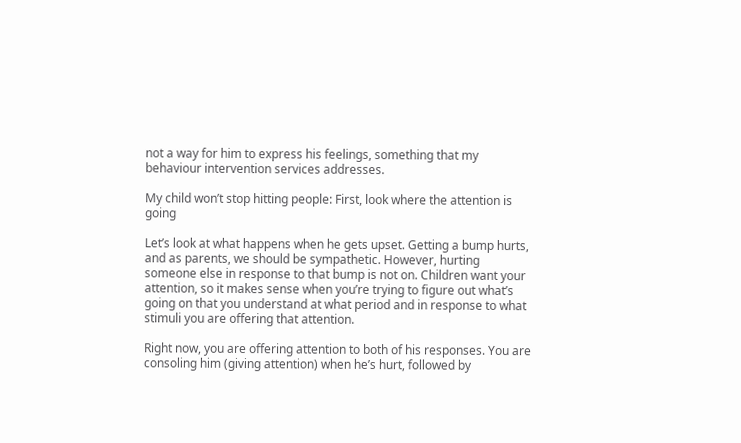not a way for him to express his feelings, something that my behaviour intervention services addresses.

My child won’t stop hitting people: First, look where the attention is going

Let’s look at what happens when he gets upset. Getting a bump hurts, and as parents, we should be sympathetic. However, hurting someone else in response to that bump is not on. Children want your attention, so it makes sense when you’re trying to figure out what’s going on that you understand at what period and in response to what stimuli you are offering that attention.

Right now, you are offering attention to both of his responses. You are consoling him (giving attention) when he’s hurt, followed by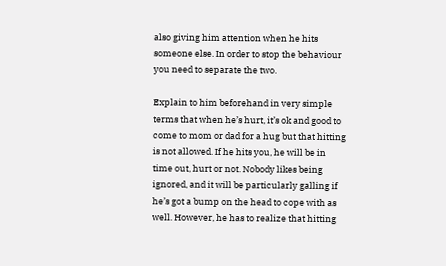also giving him attention when he hits someone else. In order to stop the behaviour you need to separate the two.

Explain to him beforehand in very simple terms that when he’s hurt, it’s ok and good to come to mom or dad for a hug but that hitting is not allowed. If he hits you, he will be in time out, hurt or not. Nobody likes being ignored, and it will be particularly galling if he’s got a bump on the head to cope with as well. However, he has to realize that hitting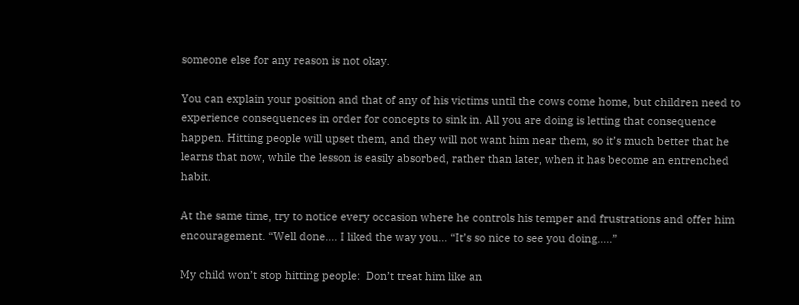someone else for any reason is not okay.

You can explain your position and that of any of his victims until the cows come home, but children need to experience consequences in order for concepts to sink in. All you are doing is letting that consequence happen. Hitting people will upset them, and they will not want him near them, so it’s much better that he learns that now, while the lesson is easily absorbed, rather than later, when it has become an entrenched habit.

At the same time, try to notice every occasion where he controls his temper and frustrations and offer him encouragement. “Well done…. I liked the way you… “It’s so nice to see you doing…..”

My child won’t stop hitting people:  Don’t treat him like an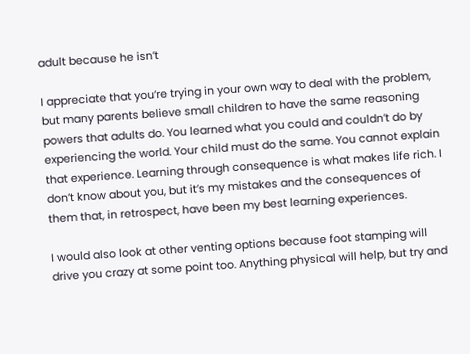adult because he isn’t

I appreciate that you’re trying in your own way to deal with the problem, but many parents believe small children to have the same reasoning powers that adults do. You learned what you could and couldn’t do by experiencing the world. Your child must do the same. You cannot explain that experience. Learning through consequence is what makes life rich. I don’t know about you, but it’s my mistakes and the consequences of them that, in retrospect, have been my best learning experiences.

I would also look at other venting options because foot stamping will drive you crazy at some point too. Anything physical will help, but try and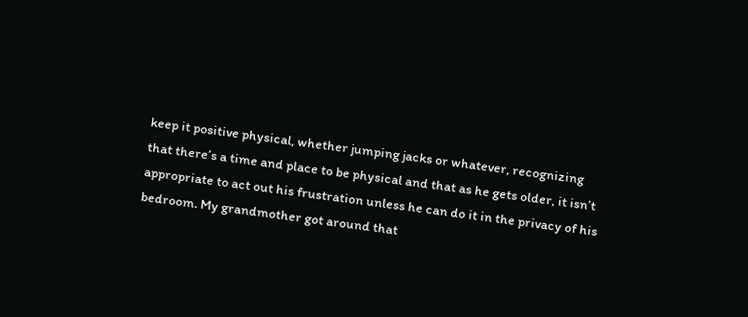keep it positive physical, whether jumping jacks or whatever, recognizing that there’s a time and place to be physical and that as he gets older, it isn’t appropriate to act out his frustration unless he can do it in the privacy of his bedroom. My grandmother got around that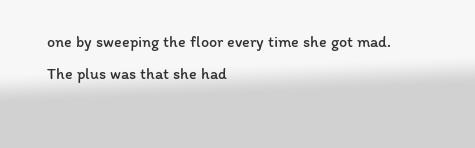one by sweeping the floor every time she got mad.  The plus was that she had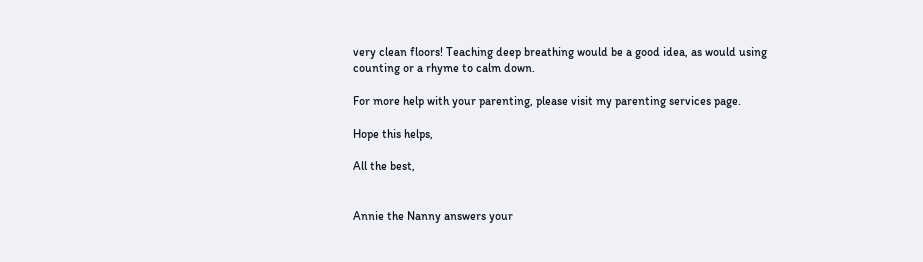very clean floors! Teaching deep breathing would be a good idea, as would using counting or a rhyme to calm down.

For more help with your parenting, please visit my parenting services page.

Hope this helps,

All the best,


Annie the Nanny answers your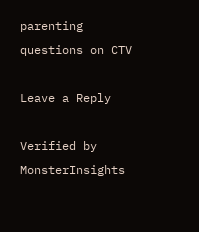parenting questions on CTV

Leave a Reply

Verified by MonsterInsights